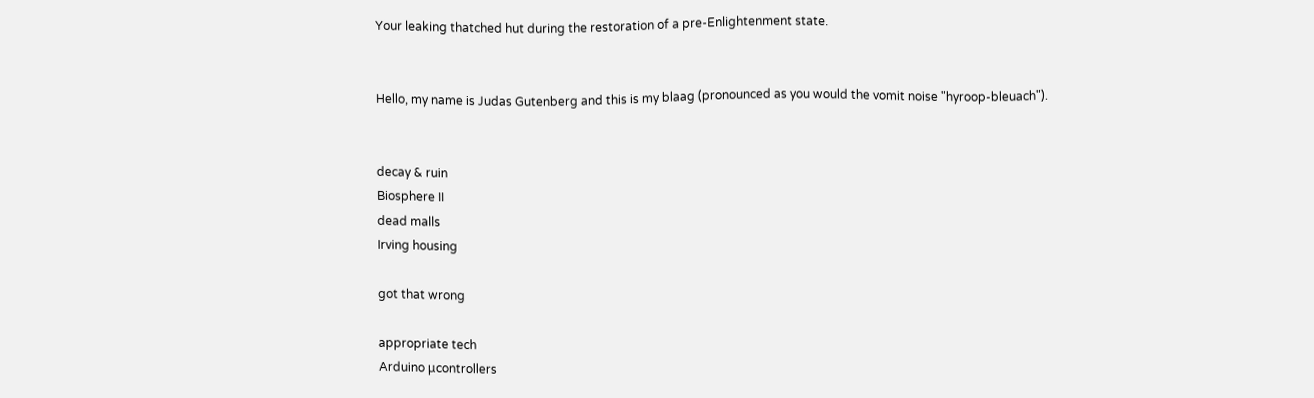Your leaking thatched hut during the restoration of a pre-Enlightenment state.


Hello, my name is Judas Gutenberg and this is my blaag (pronounced as you would the vomit noise "hyroop-bleuach").


decay & ruin
Biosphere II
dead malls
Irving housing

got that wrong

appropriate tech
Arduino μcontrollers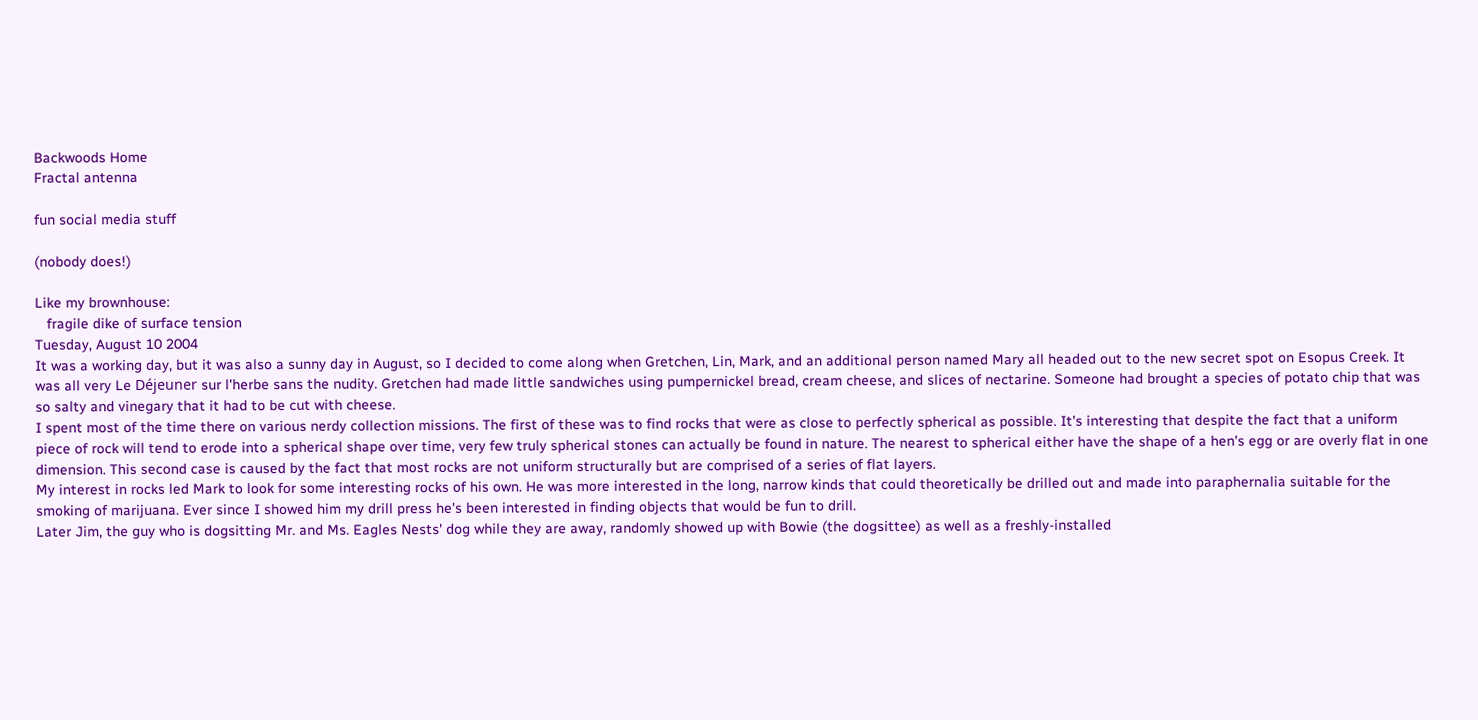Backwoods Home
Fractal antenna

fun social media stuff

(nobody does!)

Like my brownhouse:
   fragile dike of surface tension
Tuesday, August 10 2004
It was a working day, but it was also a sunny day in August, so I decided to come along when Gretchen, Lin, Mark, and an additional person named Mary all headed out to the new secret spot on Esopus Creek. It was all very Le Déjeuner sur l'herbe sans the nudity. Gretchen had made little sandwiches using pumpernickel bread, cream cheese, and slices of nectarine. Someone had brought a species of potato chip that was so salty and vinegary that it had to be cut with cheese.
I spent most of the time there on various nerdy collection missions. The first of these was to find rocks that were as close to perfectly spherical as possible. It's interesting that despite the fact that a uniform piece of rock will tend to erode into a spherical shape over time, very few truly spherical stones can actually be found in nature. The nearest to spherical either have the shape of a hen's egg or are overly flat in one dimension. This second case is caused by the fact that most rocks are not uniform structurally but are comprised of a series of flat layers.
My interest in rocks led Mark to look for some interesting rocks of his own. He was more interested in the long, narrow kinds that could theoretically be drilled out and made into paraphernalia suitable for the smoking of marijuana. Ever since I showed him my drill press he's been interested in finding objects that would be fun to drill.
Later Jim, the guy who is dogsitting Mr. and Ms. Eagles Nests' dog while they are away, randomly showed up with Bowie (the dogsittee) as well as a freshly-installed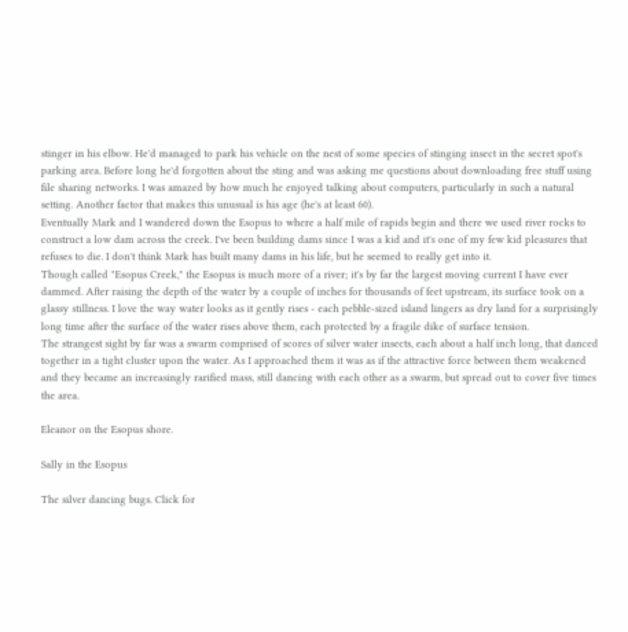stinger in his elbow. He'd managed to park his vehicle on the nest of some species of stinging insect in the secret spot's parking area. Before long he'd forgotten about the sting and was asking me questions about downloading free stuff using file sharing networks. I was amazed by how much he enjoyed talking about computers, particularly in such a natural setting. Another factor that makes this unusual is his age (he's at least 60).
Eventually Mark and I wandered down the Esopus to where a half mile of rapids begin and there we used river rocks to construct a low dam across the creek. I've been building dams since I was a kid and it's one of my few kid pleasures that refuses to die. I don't think Mark has built many dams in his life, but he seemed to really get into it.
Though called "Esopus Creek," the Esopus is much more of a river; it's by far the largest moving current I have ever dammed. After raising the depth of the water by a couple of inches for thousands of feet upstream, its surface took on a glassy stillness. I love the way water looks as it gently rises - each pebble-sized island lingers as dry land for a surprisingly long time after the surface of the water rises above them, each protected by a fragile dike of surface tension.
The strangest sight by far was a swarm comprised of scores of silver water insects, each about a half inch long, that danced together in a tight cluster upon the water. As I approached them it was as if the attractive force between them weakened and they became an increasingly rarified mass, still dancing with each other as a swarm, but spread out to cover five times the area.

Eleanor on the Esopus shore.

Sally in the Esopus

The silver dancing bugs. Click for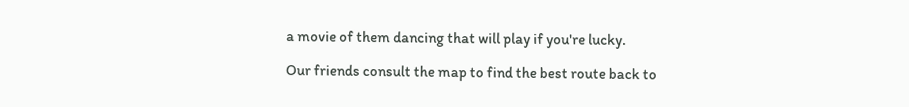a movie of them dancing that will play if you're lucky.

Our friends consult the map to find the best route back to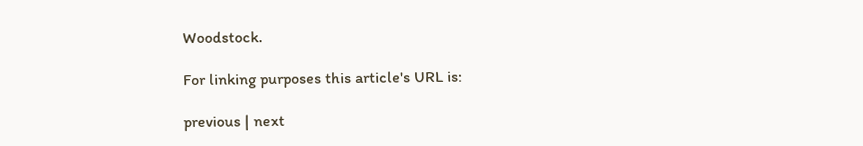Woodstock.

For linking purposes this article's URL is:

previous | next